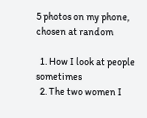5 photos on my phone, chosen at random

  1. How I look at people sometimes
  2. The two women I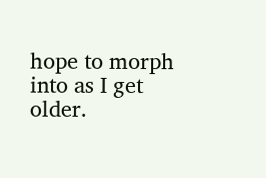hope to morph into as I get older.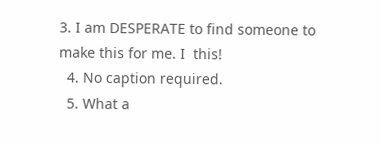3. I am DESPERATE to find someone to make this for me. I  this!
  4. No caption required.
  5. What a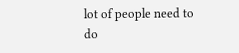lot of people need to do